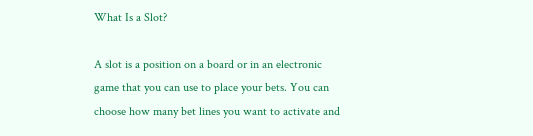What Is a Slot?

A slot is a position on a board or in an electronic game that you can use to place your bets. You can choose how many bet lines you want to activate and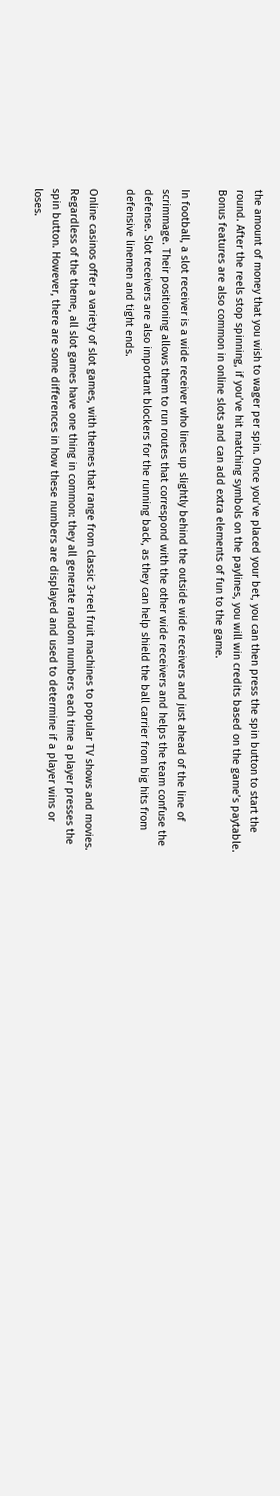the amount of money that you wish to wager per spin. Once you’ve placed your bet, you can then press the spin button to start the round. After the reels stop spinning, if you’ve hit matching symbols on the paylines, you will win credits based on the game’s paytable. Bonus features are also common in online slots and can add extra elements of fun to the game.

In football, a slot receiver is a wide receiver who lines up slightly behind the outside wide receivers and just ahead of the line of scrimmage. Their positioning allows them to run routes that correspond with the other wide receivers and helps the team confuse the defense. Slot receivers are also important blockers for the running back, as they can help shield the ball carrier from big hits from defensive linemen and tight ends.

Online casinos offer a variety of slot games, with themes that range from classic 3-reel fruit machines to popular TV shows and movies. Regardless of the theme, all slot games have one thing in common: they all generate random numbers each time a player presses the spin button. However, there are some differences in how these numbers are displayed and used to determine if a player wins or loses.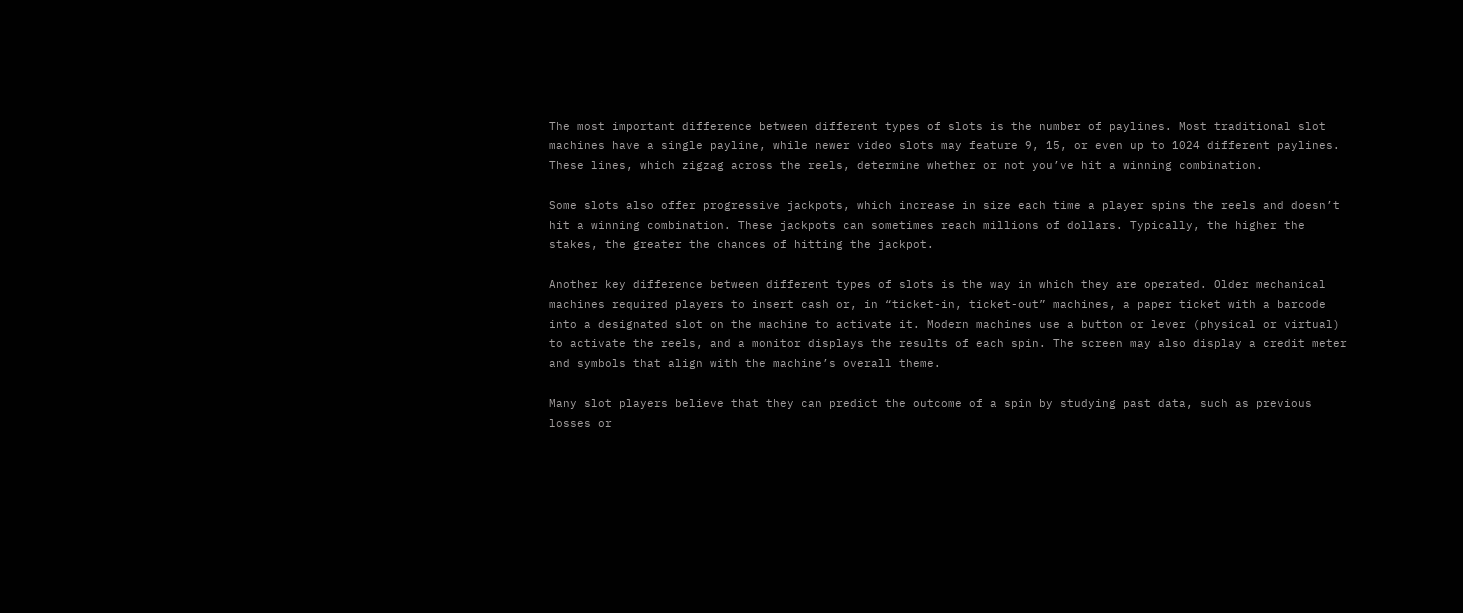The most important difference between different types of slots is the number of paylines. Most traditional slot machines have a single payline, while newer video slots may feature 9, 15, or even up to 1024 different paylines. These lines, which zigzag across the reels, determine whether or not you’ve hit a winning combination.

Some slots also offer progressive jackpots, which increase in size each time a player spins the reels and doesn’t hit a winning combination. These jackpots can sometimes reach millions of dollars. Typically, the higher the stakes, the greater the chances of hitting the jackpot.

Another key difference between different types of slots is the way in which they are operated. Older mechanical machines required players to insert cash or, in “ticket-in, ticket-out” machines, a paper ticket with a barcode into a designated slot on the machine to activate it. Modern machines use a button or lever (physical or virtual) to activate the reels, and a monitor displays the results of each spin. The screen may also display a credit meter and symbols that align with the machine’s overall theme.

Many slot players believe that they can predict the outcome of a spin by studying past data, such as previous losses or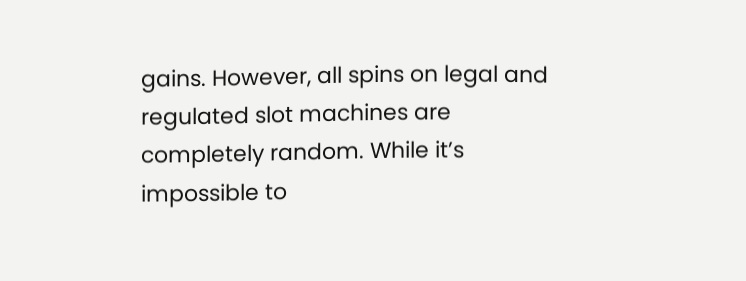gains. However, all spins on legal and regulated slot machines are completely random. While it’s impossible to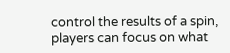control the results of a spin, players can focus on what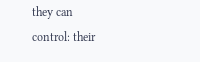they can control: their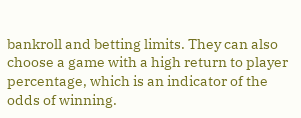bankroll and betting limits. They can also choose a game with a high return to player percentage, which is an indicator of the odds of winning.